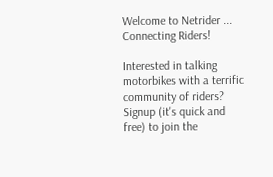Welcome to Netrider ... Connecting Riders!

Interested in talking motorbikes with a terrific community of riders?
Signup (it's quick and free) to join the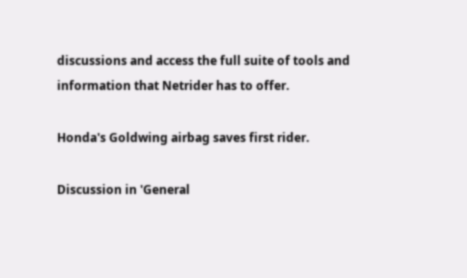discussions and access the full suite of tools and information that Netrider has to offer.

Honda's Goldwing airbag saves first rider.

Discussion in 'General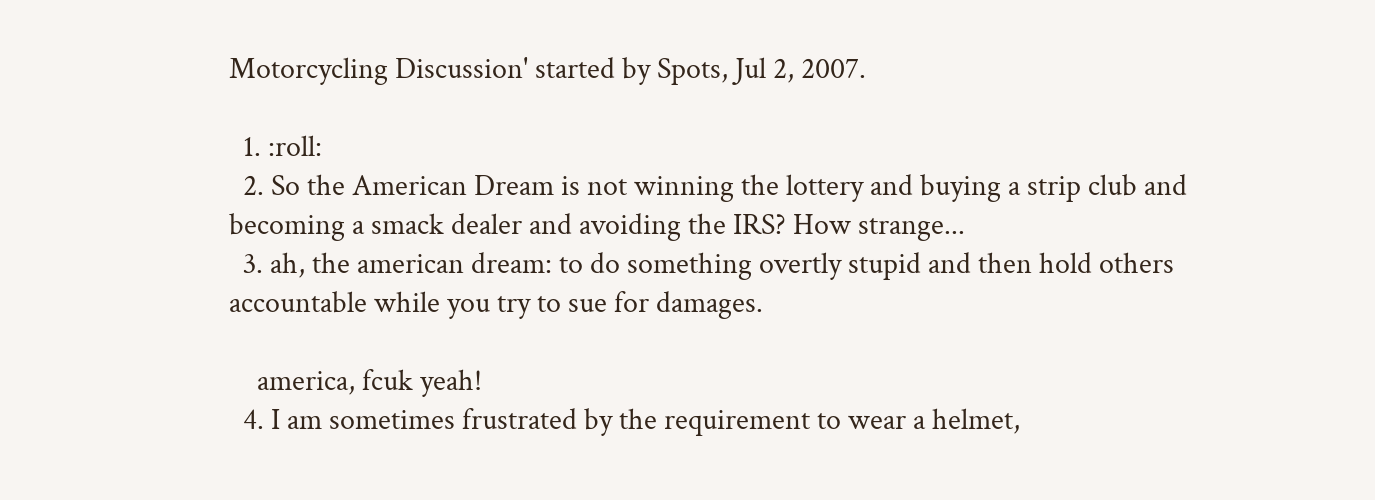Motorcycling Discussion' started by Spots, Jul 2, 2007.

  1. :roll:
  2. So the American Dream is not winning the lottery and buying a strip club and becoming a smack dealer and avoiding the IRS? How strange...
  3. ah, the american dream: to do something overtly stupid and then hold others accountable while you try to sue for damages.

    america, fcuk yeah!
  4. I am sometimes frustrated by the requirement to wear a helmet,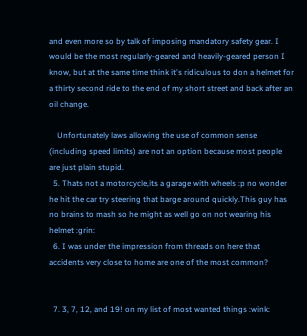and even more so by talk of imposing mandatory safety gear. I would be the most regularly-geared and heavily-geared person I know, but at the same time think it's ridiculous to don a helmet for a thirty second ride to the end of my short street and back after an oil change.

    Unfortunately laws allowing the use of common sense (including speed limits) are not an option because most people are just plain stupid.
  5. Thats not a motorcycle,its a garage with wheels :p no wonder he hit the car try steering that barge around quickly.This guy has no brains to mash so he might as well go on not wearing his helmet :grin:
  6. I was under the impression from threads on here that accidents very close to home are one of the most common?


  7. 3, 7, 12, and 19! on my list of most wanted things :wink: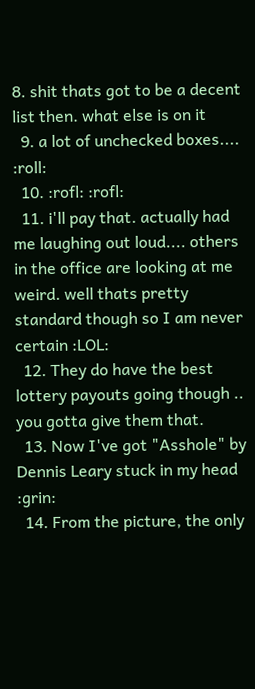8. shit thats got to be a decent list then. what else is on it
  9. a lot of unchecked boxes.... :roll:
  10. :rofl: :rofl:
  11. i'll pay that. actually had me laughing out loud.... others in the office are looking at me weird. well thats pretty standard though so I am never certain :LOL:
  12. They do have the best lottery payouts going though .. you gotta give them that.
  13. Now I've got "Asshole" by Dennis Leary stuck in my head :grin:
  14. From the picture, the only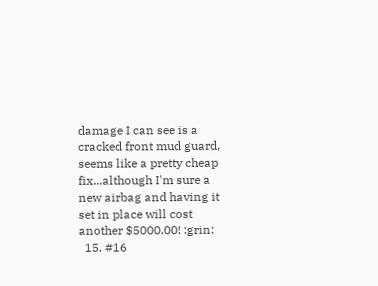damage I can see is a cracked front mud guard, seems like a pretty cheap fix...although I'm sure a new airbag and having it set in place will cost another $5000.00! :grin:
  15. #16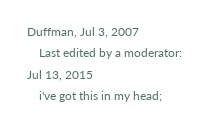Duffman, Jul 3, 2007
    Last edited by a moderator: Jul 13, 2015
    i've got this in my head;